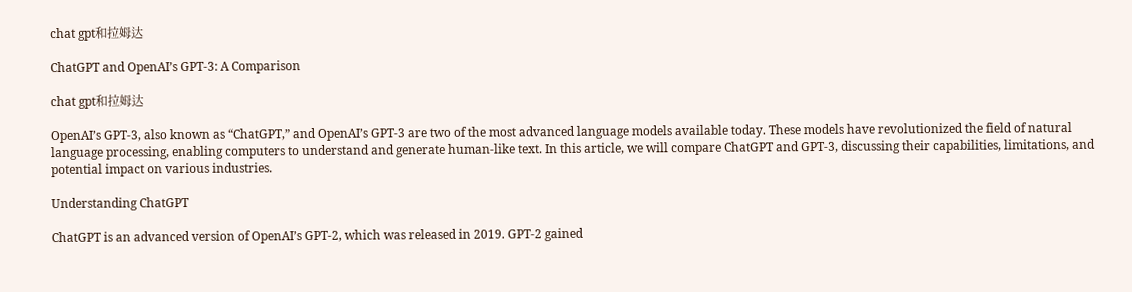chat gpt和拉姆达

ChatGPT and OpenAI’s GPT-3: A Comparison

chat gpt和拉姆达

OpenAI’s GPT-3, also known as “ChatGPT,” and OpenAI’s GPT-3 are two of the most advanced language models available today. These models have revolutionized the field of natural language processing, enabling computers to understand and generate human-like text. In this article, we will compare ChatGPT and GPT-3, discussing their capabilities, limitations, and potential impact on various industries.

Understanding ChatGPT

ChatGPT is an advanced version of OpenAI’s GPT-2, which was released in 2019. GPT-2 gained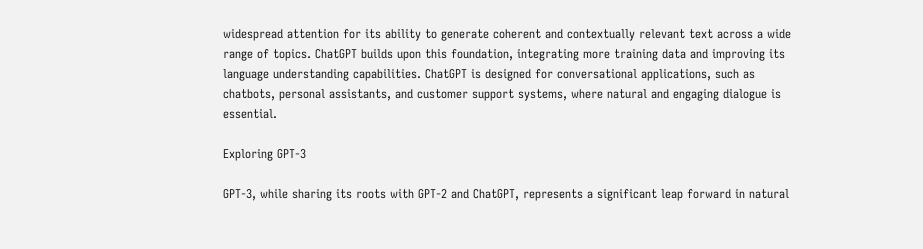widespread attention for its ability to generate coherent and contextually relevant text across a wide range of topics. ChatGPT builds upon this foundation, integrating more training data and improving its language understanding capabilities. ChatGPT is designed for conversational applications, such as chatbots, personal assistants, and customer support systems, where natural and engaging dialogue is essential.

Exploring GPT-3

GPT-3, while sharing its roots with GPT-2 and ChatGPT, represents a significant leap forward in natural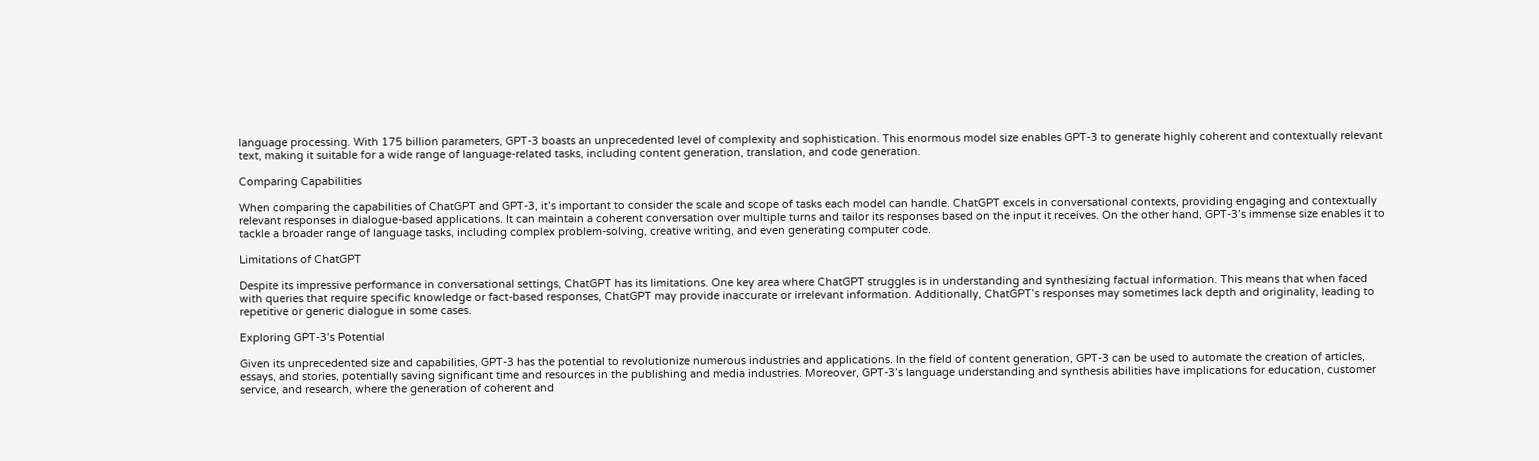language processing. With 175 billion parameters, GPT-3 boasts an unprecedented level of complexity and sophistication. This enormous model size enables GPT-3 to generate highly coherent and contextually relevant text, making it suitable for a wide range of language-related tasks, including content generation, translation, and code generation.

Comparing Capabilities

When comparing the capabilities of ChatGPT and GPT-3, it’s important to consider the scale and scope of tasks each model can handle. ChatGPT excels in conversational contexts, providing engaging and contextually relevant responses in dialogue-based applications. It can maintain a coherent conversation over multiple turns and tailor its responses based on the input it receives. On the other hand, GPT-3’s immense size enables it to tackle a broader range of language tasks, including complex problem-solving, creative writing, and even generating computer code.

Limitations of ChatGPT

Despite its impressive performance in conversational settings, ChatGPT has its limitations. One key area where ChatGPT struggles is in understanding and synthesizing factual information. This means that when faced with queries that require specific knowledge or fact-based responses, ChatGPT may provide inaccurate or irrelevant information. Additionally, ChatGPT’s responses may sometimes lack depth and originality, leading to repetitive or generic dialogue in some cases.

Exploring GPT-3’s Potential

Given its unprecedented size and capabilities, GPT-3 has the potential to revolutionize numerous industries and applications. In the field of content generation, GPT-3 can be used to automate the creation of articles, essays, and stories, potentially saving significant time and resources in the publishing and media industries. Moreover, GPT-3’s language understanding and synthesis abilities have implications for education, customer service, and research, where the generation of coherent and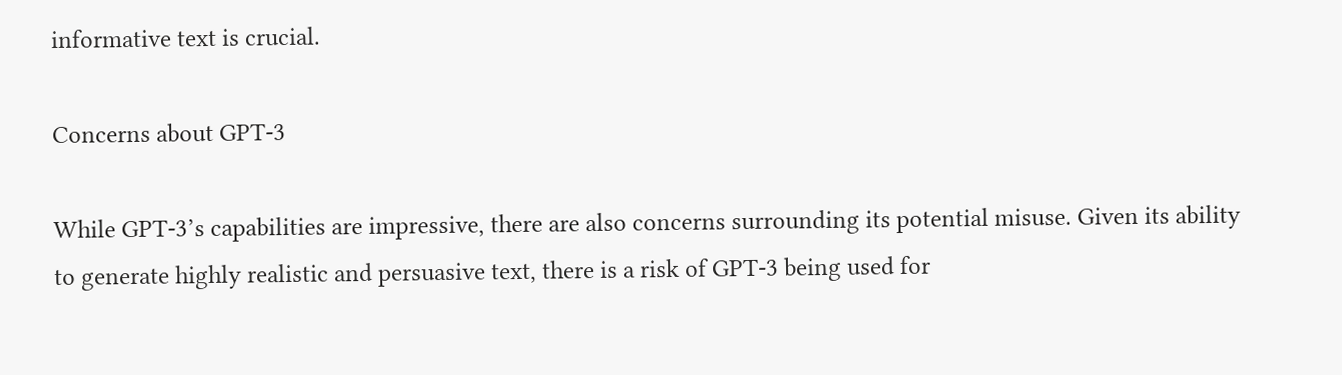informative text is crucial.

Concerns about GPT-3

While GPT-3’s capabilities are impressive, there are also concerns surrounding its potential misuse. Given its ability to generate highly realistic and persuasive text, there is a risk of GPT-3 being used for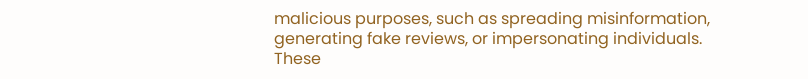malicious purposes, such as spreading misinformation, generating fake reviews, or impersonating individuals. These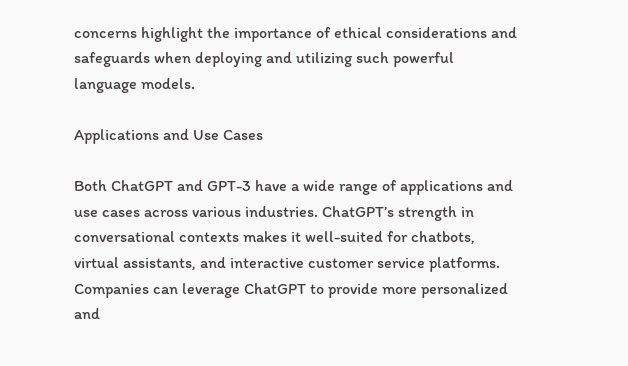concerns highlight the importance of ethical considerations and safeguards when deploying and utilizing such powerful language models.

Applications and Use Cases

Both ChatGPT and GPT-3 have a wide range of applications and use cases across various industries. ChatGPT’s strength in conversational contexts makes it well-suited for chatbots, virtual assistants, and interactive customer service platforms. Companies can leverage ChatGPT to provide more personalized and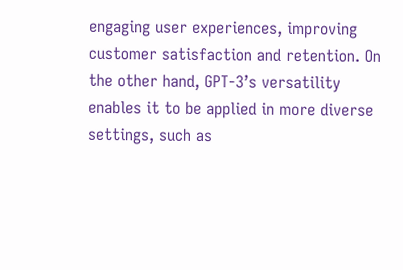engaging user experiences, improving customer satisfaction and retention. On the other hand, GPT-3’s versatility enables it to be applied in more diverse settings, such as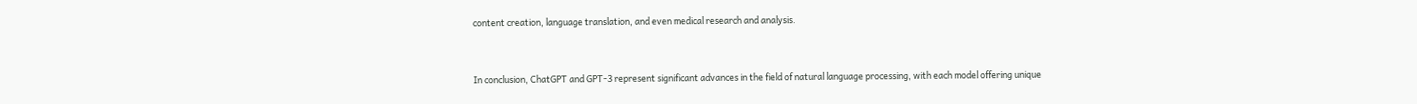content creation, language translation, and even medical research and analysis.


In conclusion, ChatGPT and GPT-3 represent significant advances in the field of natural language processing, with each model offering unique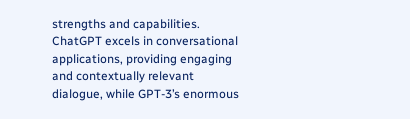strengths and capabilities. ChatGPT excels in conversational applications, providing engaging and contextually relevant dialogue, while GPT-3’s enormous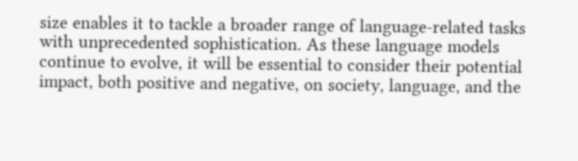size enables it to tackle a broader range of language-related tasks with unprecedented sophistication. As these language models continue to evolve, it will be essential to consider their potential impact, both positive and negative, on society, language, and the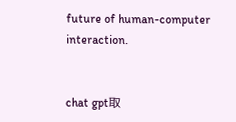future of human-computer interaction.


chat gpt取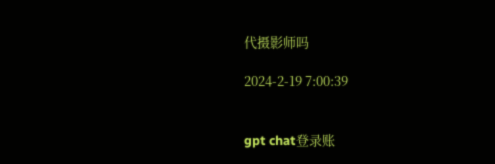代摄影师吗

2024-2-19 7:00:39


gpt chat登录账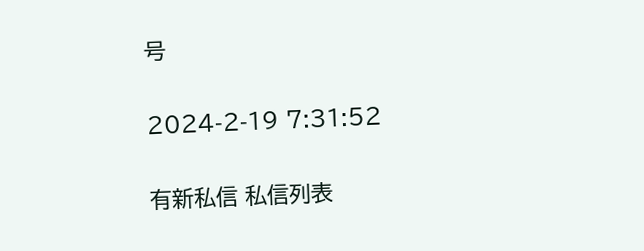号

2024-2-19 7:31:52

有新私信 私信列表